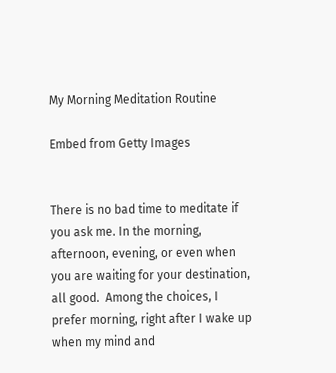My Morning Meditation Routine

Embed from Getty Images


There is no bad time to meditate if you ask me. In the morning, afternoon, evening, or even when you are waiting for your destination, all good.  Among the choices, I prefer morning, right after I wake up when my mind and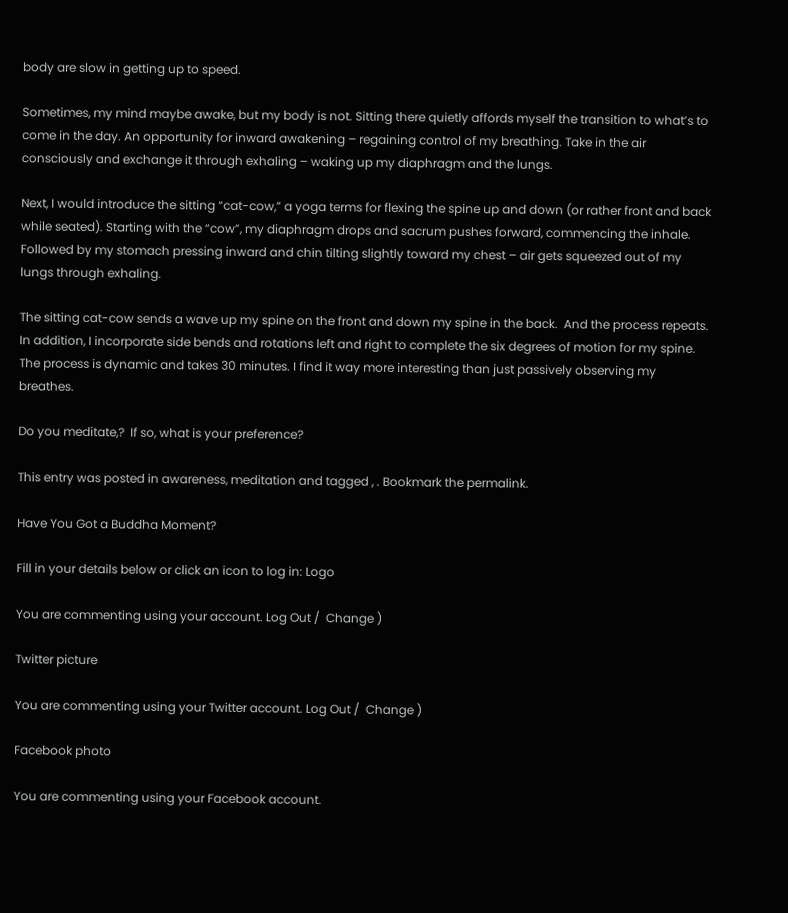body are slow in getting up to speed.

Sometimes, my mind maybe awake, but my body is not. Sitting there quietly affords myself the transition to what’s to come in the day. An opportunity for inward awakening – regaining control of my breathing. Take in the air consciously and exchange it through exhaling – waking up my diaphragm and the lungs.

Next, I would introduce the sitting “cat-cow,” a yoga terms for flexing the spine up and down (or rather front and back while seated). Starting with the “cow”, my diaphragm drops and sacrum pushes forward, commencing the inhale.  Followed by my stomach pressing inward and chin tilting slightly toward my chest – air gets squeezed out of my lungs through exhaling.

The sitting cat-cow sends a wave up my spine on the front and down my spine in the back.  And the process repeats. In addition, I incorporate side bends and rotations left and right to complete the six degrees of motion for my spine. The process is dynamic and takes 30 minutes. I find it way more interesting than just passively observing my breathes.

Do you meditate,?  If so, what is your preference?

This entry was posted in awareness, meditation and tagged , . Bookmark the permalink.

Have You Got a Buddha Moment?

Fill in your details below or click an icon to log in: Logo

You are commenting using your account. Log Out /  Change )

Twitter picture

You are commenting using your Twitter account. Log Out /  Change )

Facebook photo

You are commenting using your Facebook account.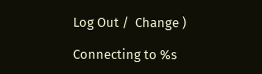Log Out /  Change )

Connecting to %s